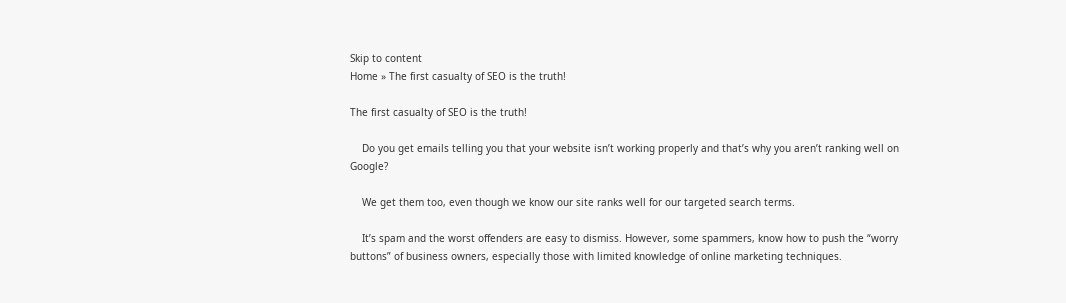Skip to content
Home » The first casualty of SEO is the truth!

The first casualty of SEO is the truth!

    Do you get emails telling you that your website isn’t working properly and that’s why you aren’t ranking well on Google?

    We get them too, even though we know our site ranks well for our targeted search terms.

    It’s spam and the worst offenders are easy to dismiss. However, some spammers, know how to push the “worry buttons” of business owners, especially those with limited knowledge of online marketing techniques.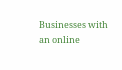Businesses with an online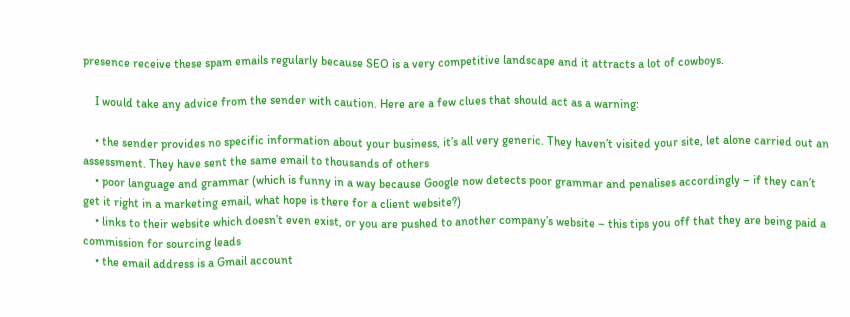presence receive these spam emails regularly because SEO is a very competitive landscape and it attracts a lot of cowboys.

    I would take any advice from the sender with caution. Here are a few clues that should act as a warning:

    • the sender provides no specific information about your business, it’s all very generic. They haven’t visited your site, let alone carried out an assessment. They have sent the same email to thousands of others
    • poor language and grammar (which is funny in a way because Google now detects poor grammar and penalises accordingly – if they can’t get it right in a marketing email, what hope is there for a client website?)
    • links to their website which doesn’t even exist, or you are pushed to another company’s website – this tips you off that they are being paid a commission for sourcing leads
    • the email address is a Gmail account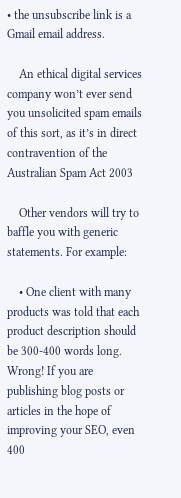• the unsubscribe link is a Gmail email address.

    An ethical digital services company won’t ever send you unsolicited spam emails of this sort, as it’s in direct contravention of the Australian Spam Act 2003

    Other vendors will try to baffle you with generic statements. For example:

    • One client with many products was told that each product description should be 300-400 words long. Wrong! If you are publishing blog posts or articles in the hope of improving your SEO, even 400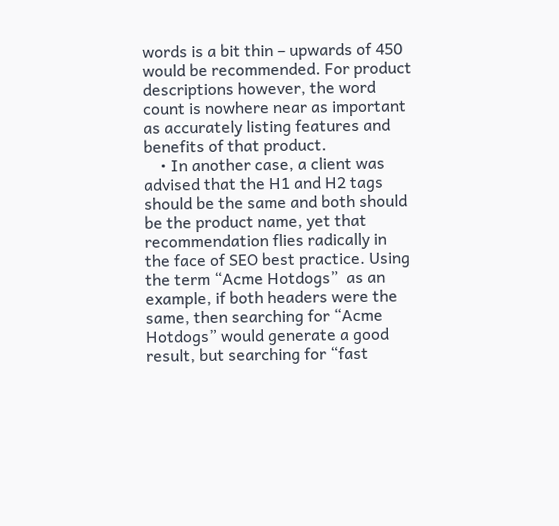words is a bit thin – upwards of 450 would be recommended. For product descriptions however, the word count is nowhere near as important as accurately listing features and benefits of that product.
    • In another case, a client was advised that the H1 and H2 tags should be the same and both should be the product name, yet that recommendation flies radically in the face of SEO best practice. Using the term “Acme Hotdogs”  as an example, if both headers were the same, then searching for “Acme Hotdogs” would generate a good result, but searching for “fast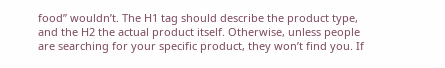food” wouldn’t. The H1 tag should describe the product type, and the H2 the actual product itself. Otherwise, unless people are searching for your specific product, they won’t find you. If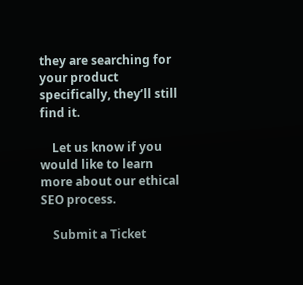they are searching for your product specifically, they’ll still find it.

    Let us know if you would like to learn more about our ethical SEO process.

    Submit a Ticket